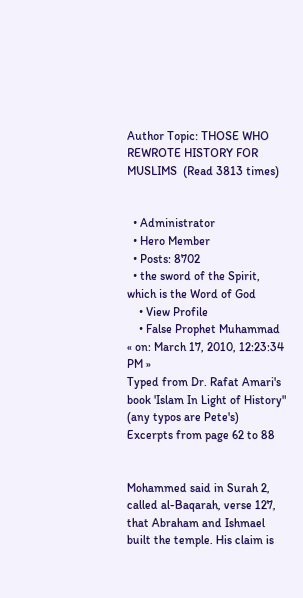Author Topic: THOSE WHO REWROTE HISTORY FOR MUSLIMS  (Read 3813 times)


  • Administrator
  • Hero Member
  • Posts: 8702
  • the sword of the Spirit, which is the Word of God
    • View Profile
    • False Prophet Muhammad
« on: March 17, 2010, 12:23:34 PM »
Typed from Dr. Rafat Amari's book 'Islam In Light of History" (any typos are Pete's)
Excerpts from page 62 to 88


Mohammed said in Surah 2, called al-Baqarah, verse 127, that Abraham and Ishmael built the temple. His claim is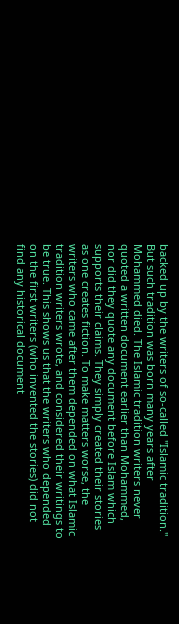backed up by the writers of so-called "Islamic tradition." But such tradition was born many years after Mohammed died. The Islamic tradition writers never quoted a written document earlier than Mohammed, nor did they quote any document before Islam which supports their claims. They simply created their stories as one creates fiction. To make matters worse, the writers who came after them depended on what Islamic tradition writers wrote, and considered their writings to be true. This shows us that the writers who depended on the first writers (who invented the stories) did not find any historical document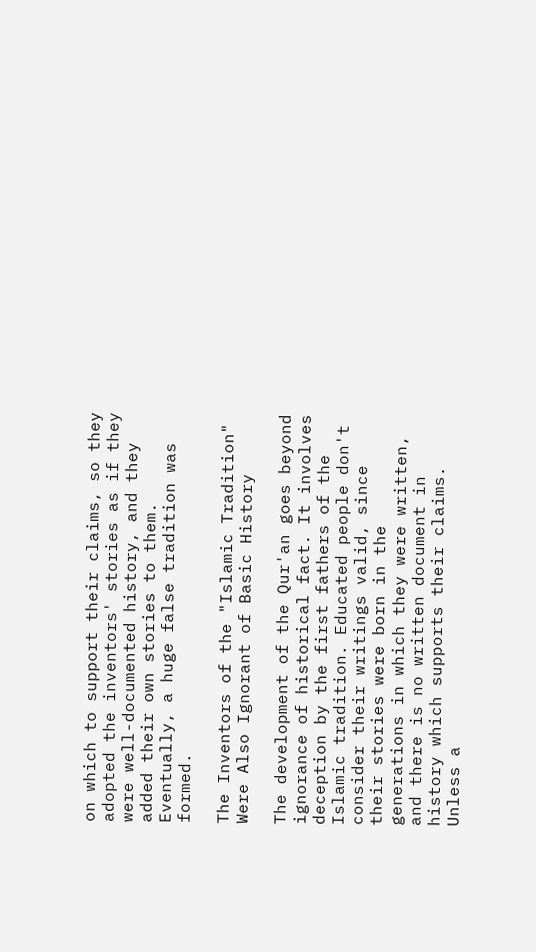on which to support their claims, so they adopted the inventors' stories as if they were well-documented history, and they added their own stories to them. Eventually, a huge false tradition was formed.

The Inventors of the "Islamic Tradition" Were Also Ignorant of Basic History

The development of the Qur'an goes beyond ignorance of historical fact. It involves deception by the first fathers of the Islamic tradition. Educated people don't consider their writings valid, since their stories were born in the generations in which they were written, and there is no written document in history which supports their claims.  Unless a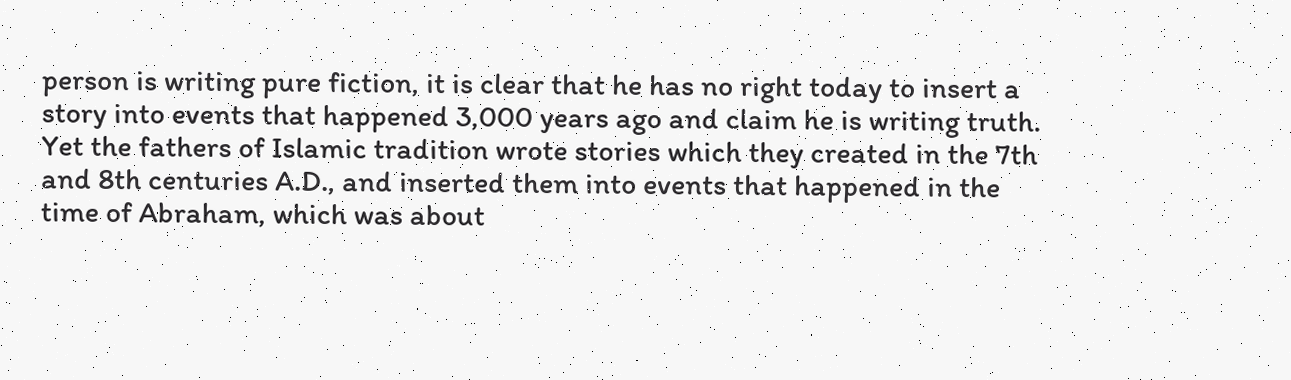person is writing pure fiction, it is clear that he has no right today to insert a story into events that happened 3,000 years ago and claim he is writing truth. Yet the fathers of Islamic tradition wrote stories which they created in the 7th and 8th centuries A.D., and inserted them into events that happened in the time of Abraham, which was about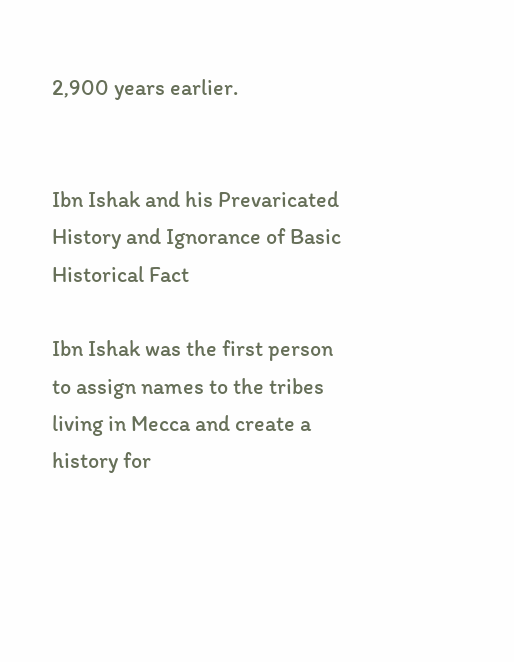2,900 years earlier.


Ibn Ishak and his Prevaricated History and Ignorance of Basic Historical Fact

Ibn Ishak was the first person to assign names to the tribes living in Mecca and create a history for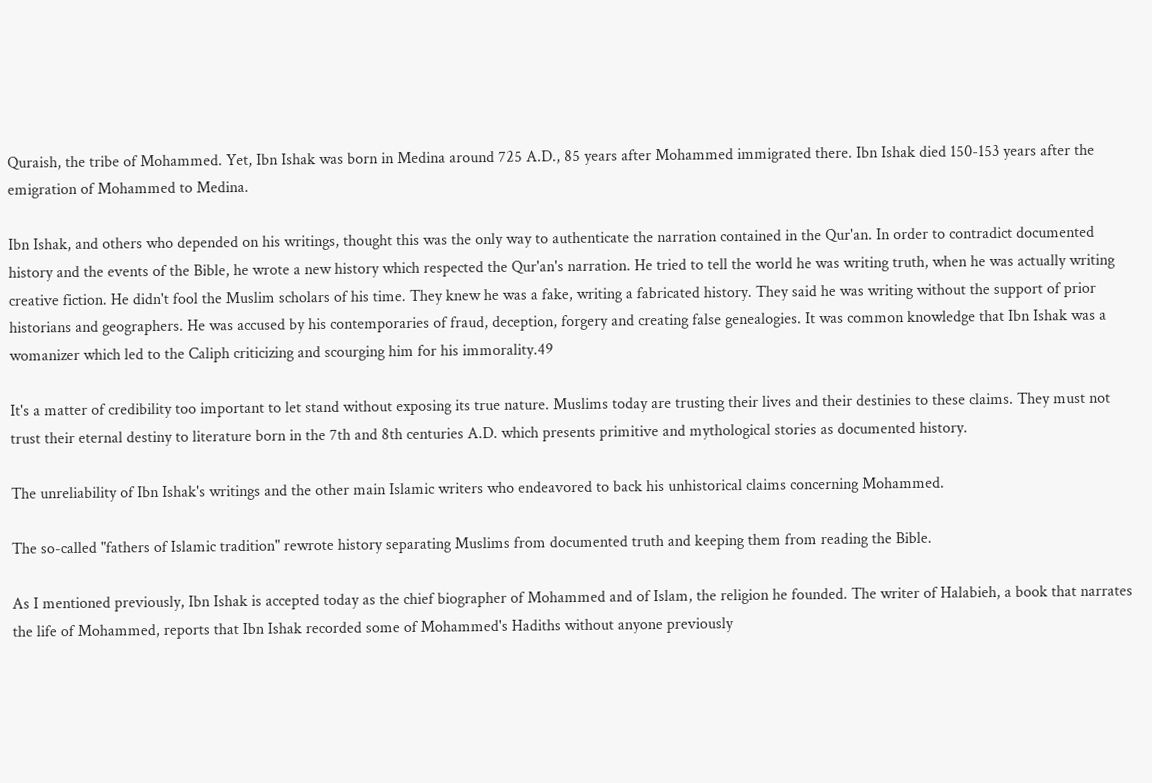Quraish, the tribe of Mohammed. Yet, Ibn Ishak was born in Medina around 725 A.D., 85 years after Mohammed immigrated there. Ibn Ishak died 150-153 years after the emigration of Mohammed to Medina.

Ibn Ishak, and others who depended on his writings, thought this was the only way to authenticate the narration contained in the Qur'an. In order to contradict documented history and the events of the Bible, he wrote a new history which respected the Qur'an's narration. He tried to tell the world he was writing truth, when he was actually writing creative fiction. He didn't fool the Muslim scholars of his time. They knew he was a fake, writing a fabricated history. They said he was writing without the support of prior historians and geographers. He was accused by his contemporaries of fraud, deception, forgery and creating false genealogies. It was common knowledge that Ibn Ishak was a womanizer which led to the Caliph criticizing and scourging him for his immorality.49

It's a matter of credibility too important to let stand without exposing its true nature. Muslims today are trusting their lives and their destinies to these claims. They must not trust their eternal destiny to literature born in the 7th and 8th centuries A.D. which presents primitive and mythological stories as documented history.

The unreliability of Ibn Ishak's writings and the other main Islamic writers who endeavored to back his unhistorical claims concerning Mohammed.

The so-called "fathers of Islamic tradition" rewrote history separating Muslims from documented truth and keeping them from reading the Bible.

As I mentioned previously, Ibn Ishak is accepted today as the chief biographer of Mohammed and of Islam, the religion he founded. The writer of Halabieh, a book that narrates the life of Mohammed, reports that Ibn Ishak recorded some of Mohammed's Hadiths without anyone previously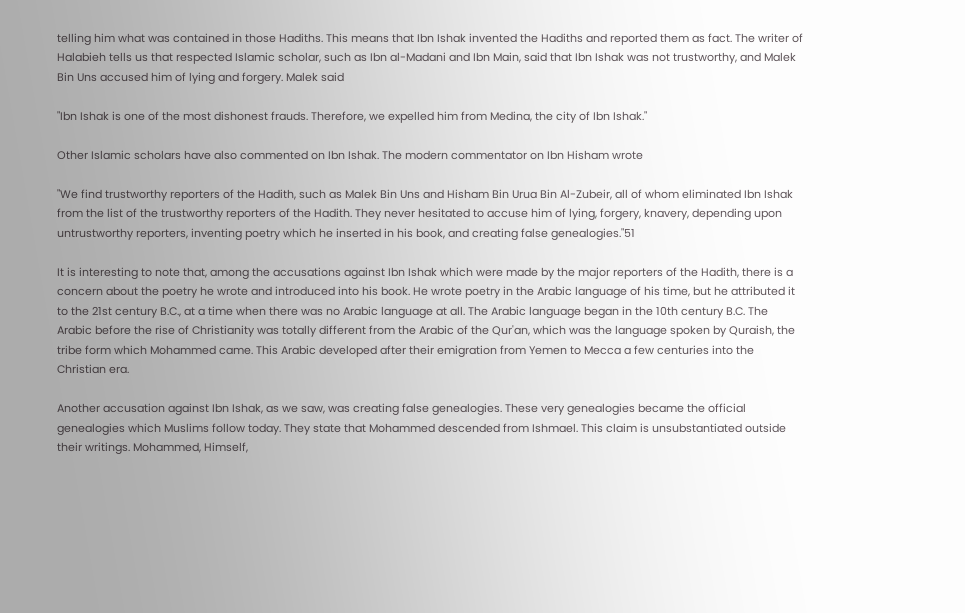telling him what was contained in those Hadiths. This means that Ibn Ishak invented the Hadiths and reported them as fact. The writer of Halabieh tells us that respected Islamic scholar, such as Ibn al-Madani and Ibn Main, said that Ibn Ishak was not trustworthy, and Malek Bin Uns accused him of lying and forgery. Malek said

"Ibn Ishak is one of the most dishonest frauds. Therefore, we expelled him from Medina, the city of Ibn Ishak."

Other Islamic scholars have also commented on Ibn Ishak. The modern commentator on Ibn Hisham wrote

"We find trustworthy reporters of the Hadith, such as Malek Bin Uns and Hisham Bin Urua Bin Al-Zubeir, all of whom eliminated Ibn Ishak from the list of the trustworthy reporters of the Hadith. They never hesitated to accuse him of lying, forgery, knavery, depending upon untrustworthy reporters, inventing poetry which he inserted in his book, and creating false genealogies."51

It is interesting to note that, among the accusations against Ibn Ishak which were made by the major reporters of the Hadith, there is a concern about the poetry he wrote and introduced into his book. He wrote poetry in the Arabic language of his time, but he attributed it to the 21st century B.C., at a time when there was no Arabic language at all. The Arabic language began in the 10th century B.C. The Arabic before the rise of Christianity was totally different from the Arabic of the Qur'an, which was the language spoken by Quraish, the tribe form which Mohammed came. This Arabic developed after their emigration from Yemen to Mecca a few centuries into the Christian era.

Another accusation against Ibn Ishak, as we saw, was creating false genealogies. These very genealogies became the official genealogies which Muslims follow today. They state that Mohammed descended from Ishmael. This claim is unsubstantiated outside their writings. Mohammed, Himself,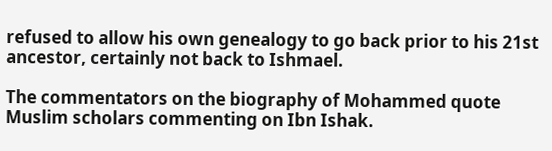refused to allow his own genealogy to go back prior to his 21st ancestor, certainly not back to Ishmael.

The commentators on the biography of Mohammed quote Muslim scholars commenting on Ibn Ishak.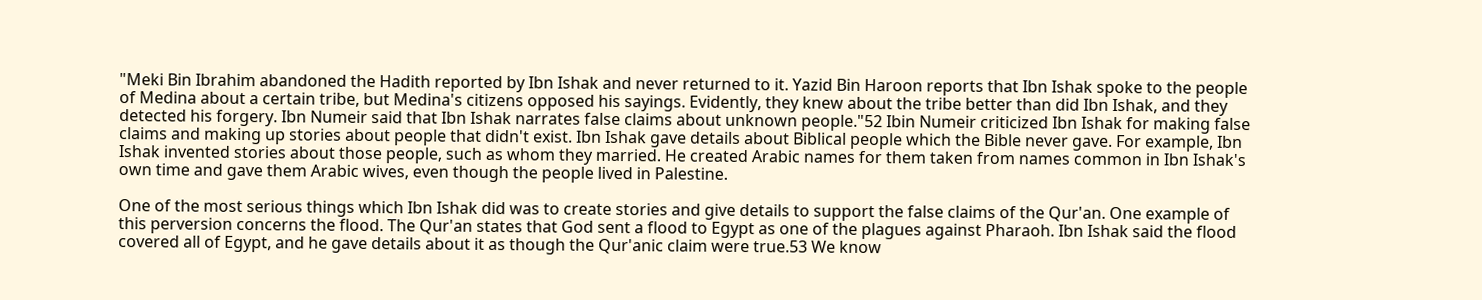"Meki Bin Ibrahim abandoned the Hadith reported by Ibn Ishak and never returned to it. Yazid Bin Haroon reports that Ibn Ishak spoke to the people of Medina about a certain tribe, but Medina's citizens opposed his sayings. Evidently, they knew about the tribe better than did Ibn Ishak, and they detected his forgery. Ibn Numeir said that Ibn Ishak narrates false claims about unknown people."52 Ibin Numeir criticized Ibn Ishak for making false claims and making up stories about people that didn't exist. Ibn Ishak gave details about Biblical people which the Bible never gave. For example, Ibn Ishak invented stories about those people, such as whom they married. He created Arabic names for them taken from names common in Ibn Ishak's own time and gave them Arabic wives, even though the people lived in Palestine.

One of the most serious things which Ibn Ishak did was to create stories and give details to support the false claims of the Qur'an. One example of this perversion concerns the flood. The Qur'an states that God sent a flood to Egypt as one of the plagues against Pharaoh. Ibn Ishak said the flood covered all of Egypt, and he gave details about it as though the Qur'anic claim were true.53 We know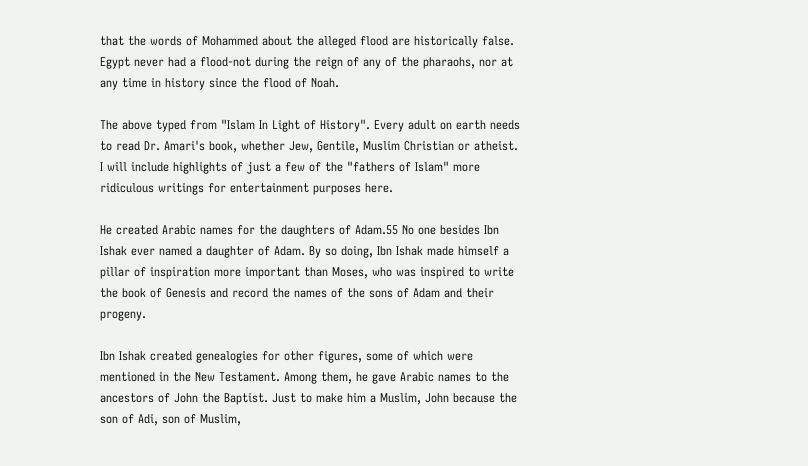that the words of Mohammed about the alleged flood are historically false. Egypt never had a flood-not during the reign of any of the pharaohs, nor at any time in history since the flood of Noah.

The above typed from "Islam In Light of History". Every adult on earth needs to read Dr. Amari's book, whether Jew, Gentile, Muslim Christian or atheist.
I will include highlights of just a few of the "fathers of Islam" more ridiculous writings for entertainment purposes here.

He created Arabic names for the daughters of Adam.55 No one besides Ibn Ishak ever named a daughter of Adam. By so doing, Ibn Ishak made himself a pillar of inspiration more important than Moses, who was inspired to write the book of Genesis and record the names of the sons of Adam and their progeny.

Ibn Ishak created genealogies for other figures, some of which were mentioned in the New Testament. Among them, he gave Arabic names to the ancestors of John the Baptist. Just to make him a Muslim, John because the son of Adi, son of Muslim,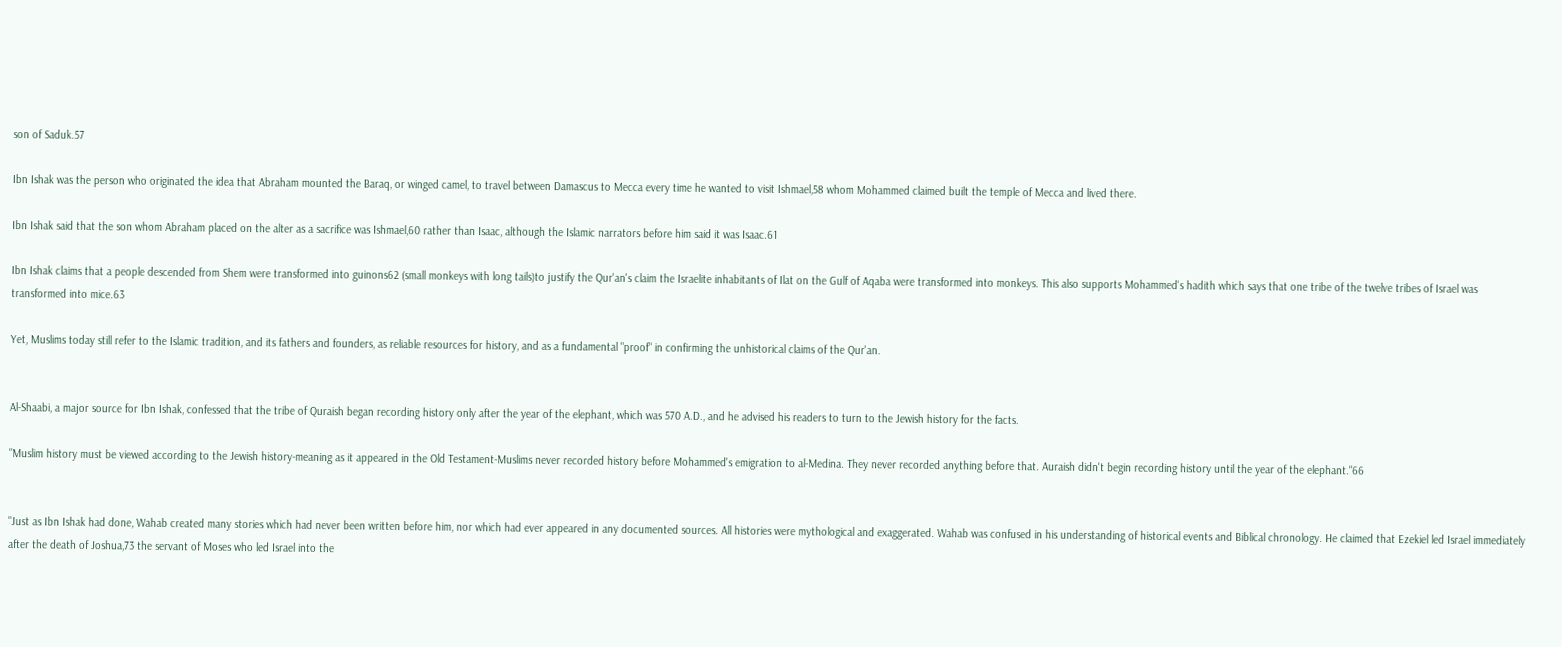son of Saduk.57

Ibn Ishak was the person who originated the idea that Abraham mounted the Baraq, or winged camel, to travel between Damascus to Mecca every time he wanted to visit Ishmael,58 whom Mohammed claimed built the temple of Mecca and lived there.

Ibn Ishak said that the son whom Abraham placed on the alter as a sacrifice was Ishmael,60 rather than Isaac, although the Islamic narrators before him said it was Isaac.61

Ibn Ishak claims that a people descended from Shem were transformed into guinons62 (small monkeys with long tails)to justify the Qur'an's claim the Israelite inhabitants of Ilat on the Gulf of Aqaba were transformed into monkeys. This also supports Mohammed's hadith which says that one tribe of the twelve tribes of Israel was transformed into mice.63

Yet, Muslims today still refer to the Islamic tradition, and its fathers and founders, as reliable resources for history, and as a fundamental "proof" in confirming the unhistorical claims of the Qur'an.


Al-Shaabi, a major source for Ibn Ishak, confessed that the tribe of Quraish began recording history only after the year of the elephant, which was 570 A.D., and he advised his readers to turn to the Jewish history for the facts.

"Muslim history must be viewed according to the Jewish history-meaning as it appeared in the Old Testament-Muslims never recorded history before Mohammed's emigration to al-Medina. They never recorded anything before that. Auraish didn't begin recording history until the year of the elephant."66


"Just as Ibn Ishak had done, Wahab created many stories which had never been written before him, nor which had ever appeared in any documented sources. All histories were mythological and exaggerated. Wahab was confused in his understanding of historical events and Biblical chronology. He claimed that Ezekiel led Israel immediately after the death of Joshua,73 the servant of Moses who led Israel into the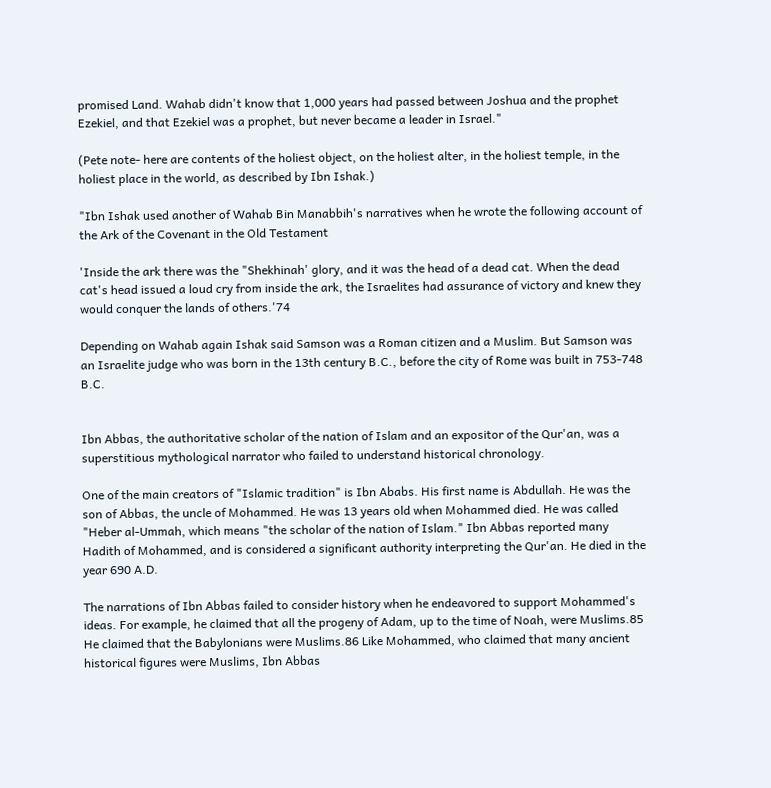promised Land. Wahab didn't know that 1,000 years had passed between Joshua and the prophet Ezekiel, and that Ezekiel was a prophet, but never became a leader in Israel."

(Pete note- here are contents of the holiest object, on the holiest alter, in the holiest temple, in the holiest place in the world, as described by Ibn Ishak.)

"Ibn Ishak used another of Wahab Bin Manabbih's narratives when he wrote the following account of the Ark of the Covenant in the Old Testament

'Inside the ark there was the "Shekhinah' glory, and it was the head of a dead cat. When the dead cat's head issued a loud cry from inside the ark, the Israelites had assurance of victory and knew they would conquer the lands of others.'74

Depending on Wahab again Ishak said Samson was a Roman citizen and a Muslim. But Samson was an Israelite judge who was born in the 13th century B.C., before the city of Rome was built in 753-748 B.C.


Ibn Abbas, the authoritative scholar of the nation of Islam and an expositor of the Qur'an, was a superstitious mythological narrator who failed to understand historical chronology.

One of the main creators of "Islamic tradition" is Ibn Ababs. His first name is Abdullah. He was the son of Abbas, the uncle of Mohammed. He was 13 years old when Mohammed died. He was called "Heber al-Ummah, which means "the scholar of the nation of Islam." Ibn Abbas reported many Hadith of Mohammed, and is considered a significant authority interpreting the Qur'an. He died in the year 690 A.D.

The narrations of Ibn Abbas failed to consider history when he endeavored to support Mohammed's ideas. For example, he claimed that all the progeny of Adam, up to the time of Noah, were Muslims.85 He claimed that the Babylonians were Muslims.86 Like Mohammed, who claimed that many ancient historical figures were Muslims, Ibn Abbas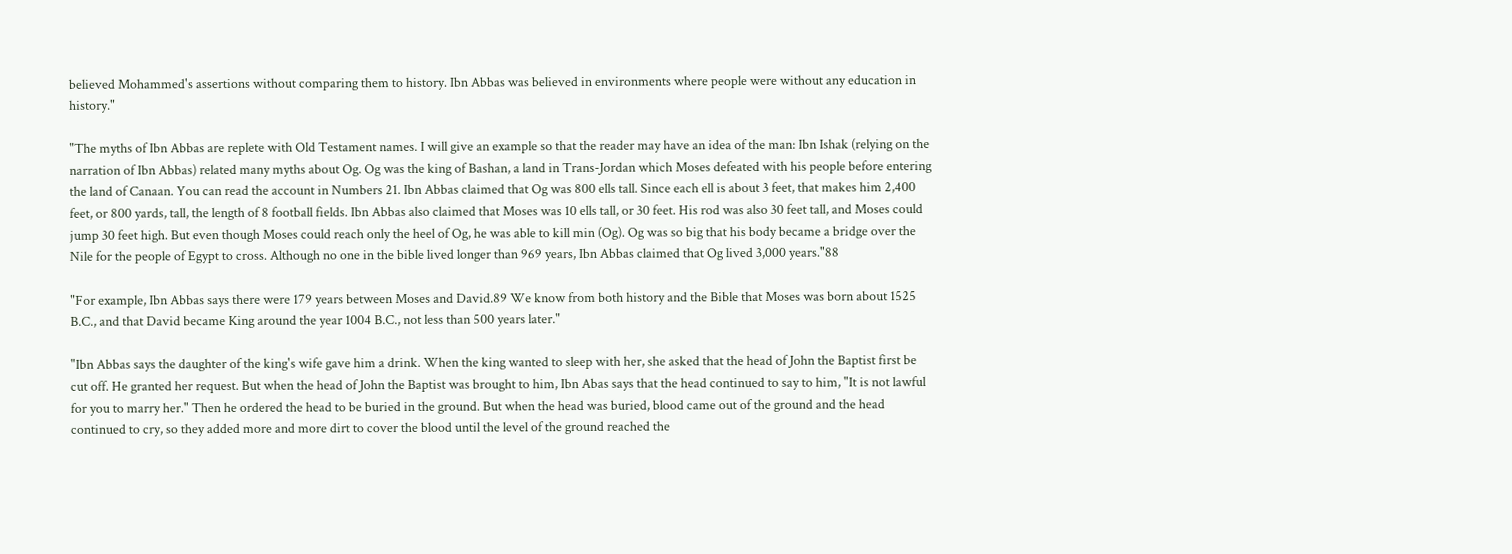believed Mohammed's assertions without comparing them to history. Ibn Abbas was believed in environments where people were without any education in history."

"The myths of Ibn Abbas are replete with Old Testament names. I will give an example so that the reader may have an idea of the man: Ibn Ishak (relying on the narration of Ibn Abbas) related many myths about Og. Og was the king of Bashan, a land in Trans-Jordan which Moses defeated with his people before entering the land of Canaan. You can read the account in Numbers 21. Ibn Abbas claimed that Og was 800 ells tall. Since each ell is about 3 feet, that makes him 2,400 feet, or 800 yards, tall, the length of 8 football fields. Ibn Abbas also claimed that Moses was 10 ells tall, or 30 feet. His rod was also 30 feet tall, and Moses could jump 30 feet high. But even though Moses could reach only the heel of Og, he was able to kill min (Og). Og was so big that his body became a bridge over the Nile for the people of Egypt to cross. Although no one in the bible lived longer than 969 years, Ibn Abbas claimed that Og lived 3,000 years."88

"For example, Ibn Abbas says there were 179 years between Moses and David.89 We know from both history and the Bible that Moses was born about 1525 B.C., and that David became King around the year 1004 B.C., not less than 500 years later."

"Ibn Abbas says the daughter of the king's wife gave him a drink. When the king wanted to sleep with her, she asked that the head of John the Baptist first be cut off. He granted her request. But when the head of John the Baptist was brought to him, Ibn Abas says that the head continued to say to him, "It is not lawful for you to marry her." Then he ordered the head to be buried in the ground. But when the head was buried, blood came out of the ground and the head continued to cry, so they added more and more dirt to cover the blood until the level of the ground reached the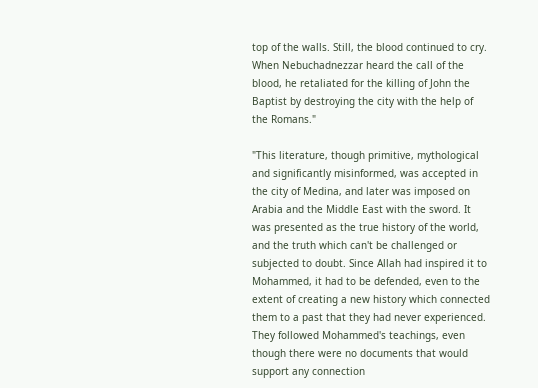top of the walls. Still, the blood continued to cry. When Nebuchadnezzar heard the call of the blood, he retaliated for the killing of John the Baptist by destroying the city with the help of the Romans."

"This literature, though primitive, mythological and significantly misinformed, was accepted in the city of Medina, and later was imposed on Arabia and the Middle East with the sword. It was presented as the true history of the world, and the truth which can't be challenged or subjected to doubt. Since Allah had inspired it to Mohammed, it had to be defended, even to the extent of creating a new history which connected them to a past that they had never experienced. They followed Mohammed's teachings, even though there were no documents that would support any connection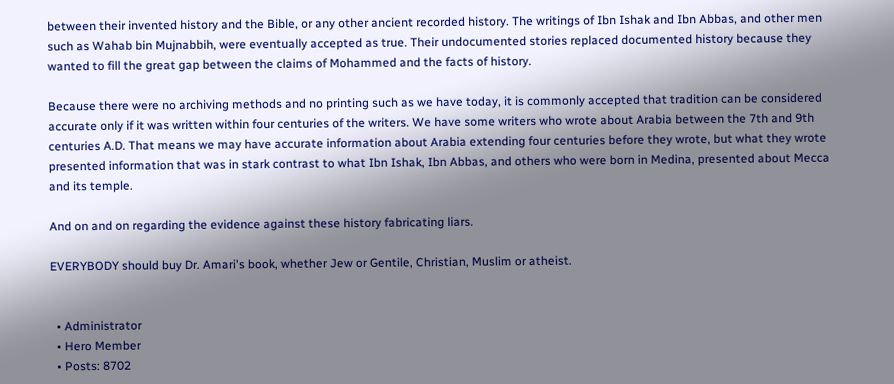between their invented history and the Bible, or any other ancient recorded history. The writings of Ibn Ishak and Ibn Abbas, and other men such as Wahab bin Mujnabbih, were eventually accepted as true. Their undocumented stories replaced documented history because they wanted to fill the great gap between the claims of Mohammed and the facts of history.

Because there were no archiving methods and no printing such as we have today, it is commonly accepted that tradition can be considered accurate only if it was written within four centuries of the writers. We have some writers who wrote about Arabia between the 7th and 9th centuries A.D. That means we may have accurate information about Arabia extending four centuries before they wrote, but what they wrote presented information that was in stark contrast to what Ibn Ishak, Ibn Abbas, and others who were born in Medina, presented about Mecca and its temple.

And on and on regarding the evidence against these history fabricating liars.

EVERYBODY should buy Dr. Amari's book, whether Jew or Gentile, Christian, Muslim or atheist.


  • Administrator
  • Hero Member
  • Posts: 8702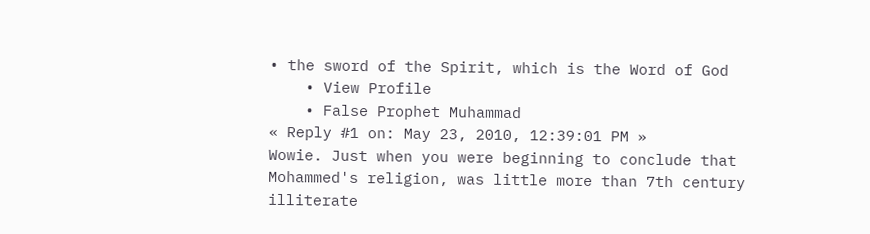• the sword of the Spirit, which is the Word of God
    • View Profile
    • False Prophet Muhammad
« Reply #1 on: May 23, 2010, 12:39:01 PM »
Wowie. Just when you were beginning to conclude that Mohammed's religion, was little more than 7th century illiterate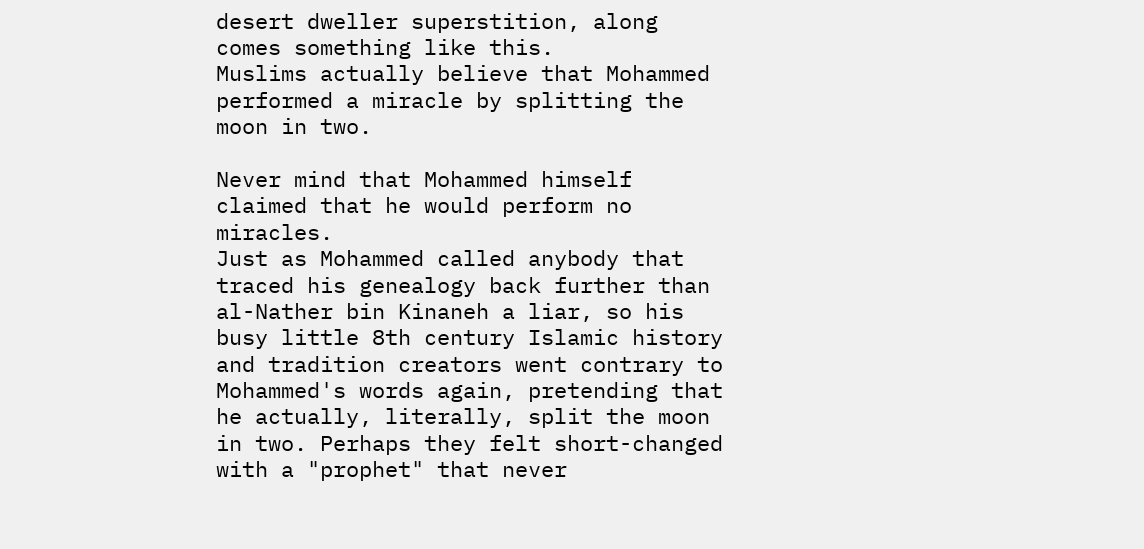desert dweller superstition, along comes something like this.
Muslims actually believe that Mohammed performed a miracle by splitting the moon in two.

Never mind that Mohammed himself claimed that he would perform no miracles.
Just as Mohammed called anybody that traced his genealogy back further than al-Nather bin Kinaneh a liar, so his busy little 8th century Islamic history and tradition creators went contrary to Mohammed's words again, pretending that he actually, literally, split the moon in two. Perhaps they felt short-changed with a "prophet" that never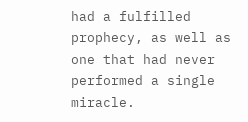had a fulfilled prophecy, as well as one that had never performed a single miracle.